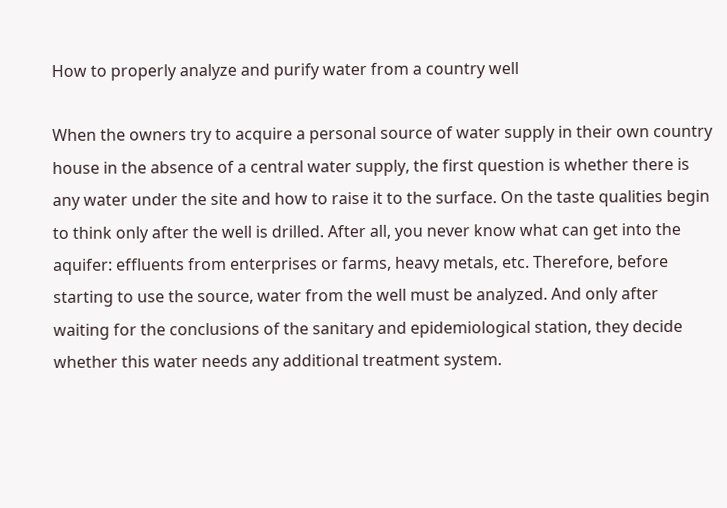How to properly analyze and purify water from a country well

When the owners try to acquire a personal source of water supply in their own country house in the absence of a central water supply, the first question is whether there is any water under the site and how to raise it to the surface. On the taste qualities begin to think only after the well is drilled. After all, you never know what can get into the aquifer: effluents from enterprises or farms, heavy metals, etc. Therefore, before starting to use the source, water from the well must be analyzed. And only after waiting for the conclusions of the sanitary and epidemiological station, they decide whether this water needs any additional treatment system.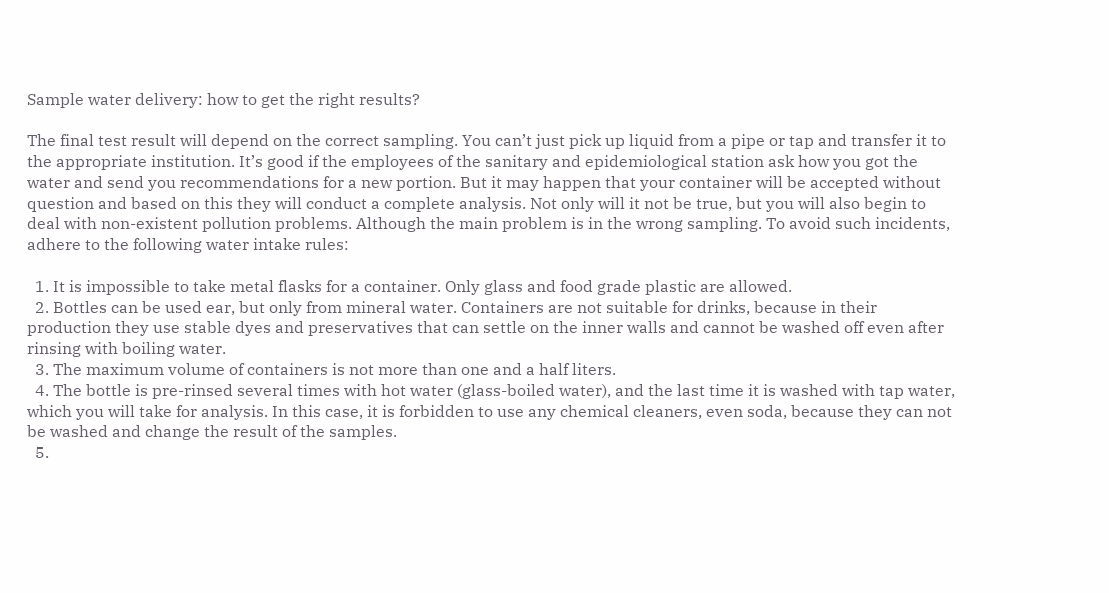Sample water delivery: how to get the right results?

The final test result will depend on the correct sampling. You can’t just pick up liquid from a pipe or tap and transfer it to the appropriate institution. It’s good if the employees of the sanitary and epidemiological station ask how you got the water and send you recommendations for a new portion. But it may happen that your container will be accepted without question and based on this they will conduct a complete analysis. Not only will it not be true, but you will also begin to deal with non-existent pollution problems. Although the main problem is in the wrong sampling. To avoid such incidents, adhere to the following water intake rules:

  1. It is impossible to take metal flasks for a container. Only glass and food grade plastic are allowed.
  2. Bottles can be used ear, but only from mineral water. Containers are not suitable for drinks, because in their production they use stable dyes and preservatives that can settle on the inner walls and cannot be washed off even after rinsing with boiling water.
  3. The maximum volume of containers is not more than one and a half liters.
  4. The bottle is pre-rinsed several times with hot water (glass-boiled water), and the last time it is washed with tap water, which you will take for analysis. In this case, it is forbidden to use any chemical cleaners, even soda, because they can not be washed and change the result of the samples.
  5.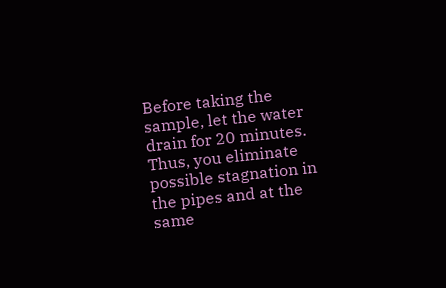Before taking the sample, let the water drain for 20 minutes. Thus, you eliminate possible stagnation in the pipes and at the same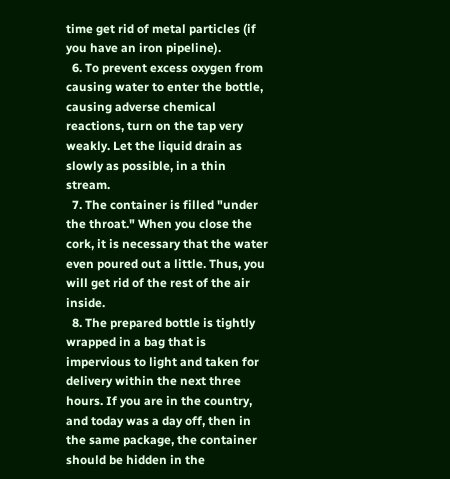time get rid of metal particles (if you have an iron pipeline).
  6. To prevent excess oxygen from causing water to enter the bottle, causing adverse chemical reactions, turn on the tap very weakly. Let the liquid drain as slowly as possible, in a thin stream.
  7. The container is filled "under the throat." When you close the cork, it is necessary that the water even poured out a little. Thus, you will get rid of the rest of the air inside.
  8. The prepared bottle is tightly wrapped in a bag that is impervious to light and taken for delivery within the next three hours. If you are in the country, and today was a day off, then in the same package, the container should be hidden in the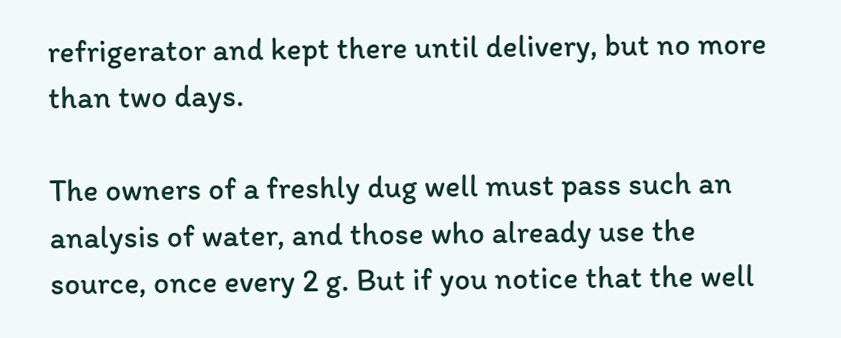refrigerator and kept there until delivery, but no more than two days.

The owners of a freshly dug well must pass such an analysis of water, and those who already use the source, once every 2 g. But if you notice that the well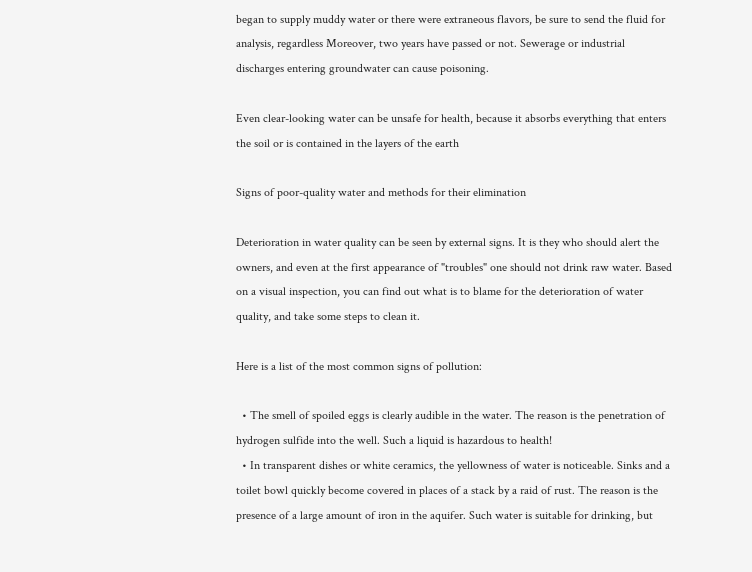began to supply muddy water or there were extraneous flavors, be sure to send the fluid for analysis, regardless Moreover, two years have passed or not. Sewerage or industrial discharges entering groundwater can cause poisoning.

Even clear-looking water can be unsafe for health, because it absorbs everything that enters the soil or is contained in the layers of the earth

Signs of poor-quality water and methods for their elimination

Deterioration in water quality can be seen by external signs. It is they who should alert the owners, and even at the first appearance of "troubles" one should not drink raw water. Based on a visual inspection, you can find out what is to blame for the deterioration of water quality, and take some steps to clean it.

Here is a list of the most common signs of pollution:

  • The smell of spoiled eggs is clearly audible in the water. The reason is the penetration of hydrogen sulfide into the well. Such a liquid is hazardous to health!
  • In transparent dishes or white ceramics, the yellowness of water is noticeable. Sinks and a toilet bowl quickly become covered in places of a stack by a raid of rust. The reason is the presence of a large amount of iron in the aquifer. Such water is suitable for drinking, but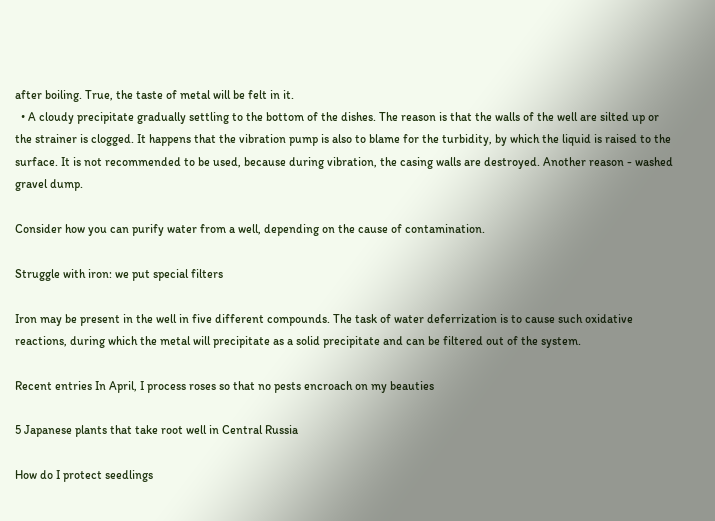after boiling. True, the taste of metal will be felt in it.
  • A cloudy precipitate gradually settling to the bottom of the dishes. The reason is that the walls of the well are silted up or the strainer is clogged. It happens that the vibration pump is also to blame for the turbidity, by which the liquid is raised to the surface. It is not recommended to be used, because during vibration, the casing walls are destroyed. Another reason - washed gravel dump.

Consider how you can purify water from a well, depending on the cause of contamination.

Struggle with iron: we put special filters

Iron may be present in the well in five different compounds. The task of water deferrization is to cause such oxidative reactions, during which the metal will precipitate as a solid precipitate and can be filtered out of the system.

Recent entries In April, I process roses so that no pests encroach on my beauties

5 Japanese plants that take root well in Central Russia

How do I protect seedlings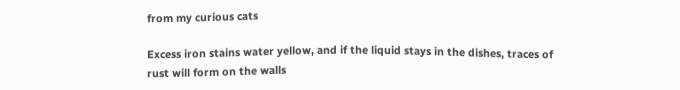from my curious cats

Excess iron stains water yellow, and if the liquid stays in the dishes, traces of rust will form on the walls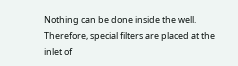Nothing can be done inside the well. Therefore, special filters are placed at the inlet of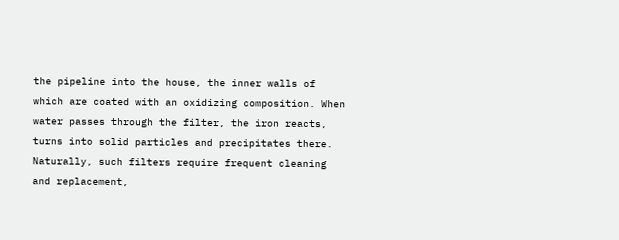the pipeline into the house, the inner walls of which are coated with an oxidizing composition. When water passes through the filter, the iron reacts, turns into solid particles and precipitates there. Naturally, such filters require frequent cleaning and replacement,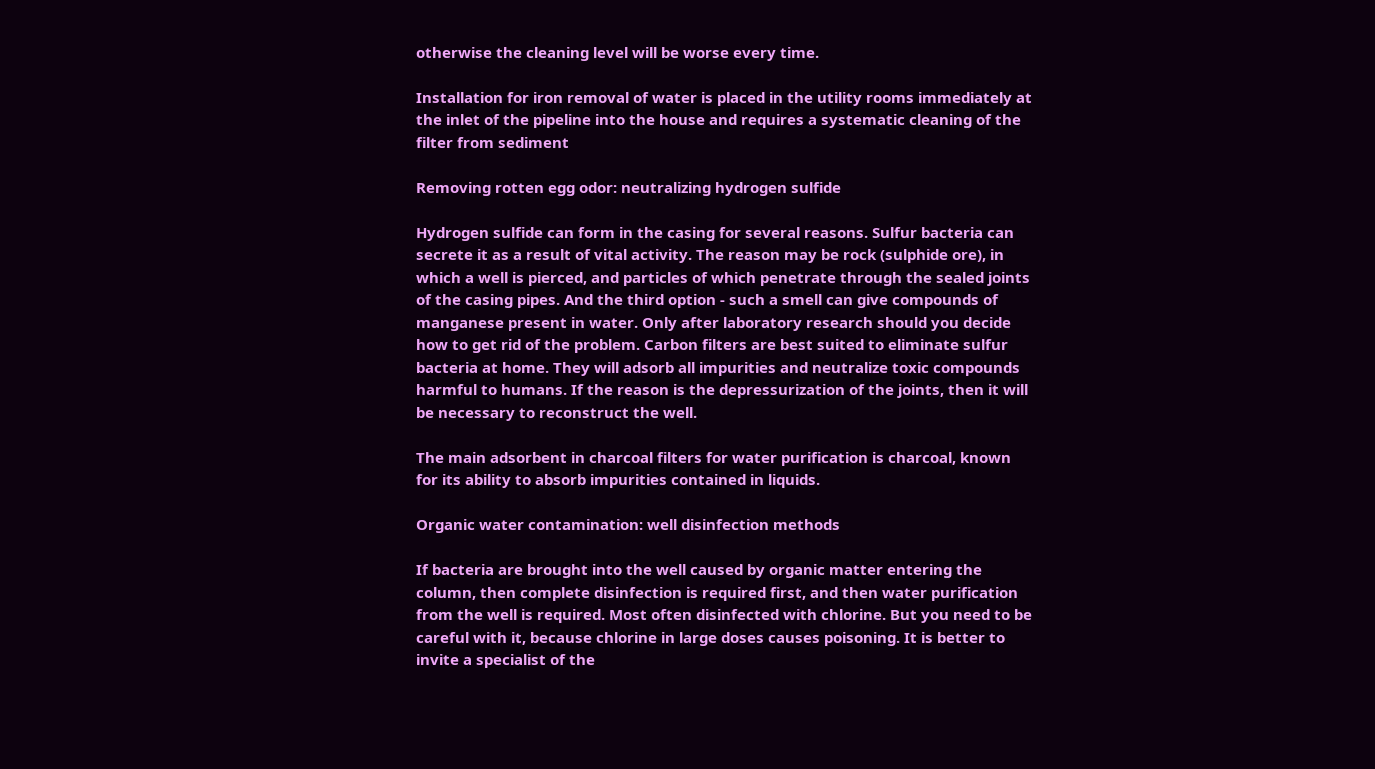otherwise the cleaning level will be worse every time.

Installation for iron removal of water is placed in the utility rooms immediately at the inlet of the pipeline into the house and requires a systematic cleaning of the filter from sediment

Removing rotten egg odor: neutralizing hydrogen sulfide

Hydrogen sulfide can form in the casing for several reasons. Sulfur bacteria can secrete it as a result of vital activity. The reason may be rock (sulphide ore), in which a well is pierced, and particles of which penetrate through the sealed joints of the casing pipes. And the third option - such a smell can give compounds of manganese present in water. Only after laboratory research should you decide how to get rid of the problem. Carbon filters are best suited to eliminate sulfur bacteria at home. They will adsorb all impurities and neutralize toxic compounds harmful to humans. If the reason is the depressurization of the joints, then it will be necessary to reconstruct the well.

The main adsorbent in charcoal filters for water purification is charcoal, known for its ability to absorb impurities contained in liquids.

Organic water contamination: well disinfection methods

If bacteria are brought into the well caused by organic matter entering the column, then complete disinfection is required first, and then water purification from the well is required. Most often disinfected with chlorine. But you need to be careful with it, because chlorine in large doses causes poisoning. It is better to invite a specialist of the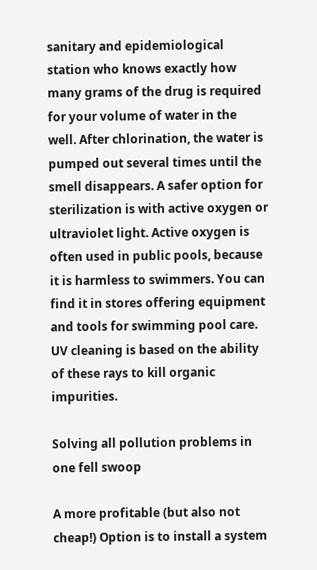sanitary and epidemiological station who knows exactly how many grams of the drug is required for your volume of water in the well. After chlorination, the water is pumped out several times until the smell disappears. A safer option for sterilization is with active oxygen or ultraviolet light. Active oxygen is often used in public pools, because it is harmless to swimmers. You can find it in stores offering equipment and tools for swimming pool care. UV cleaning is based on the ability of these rays to kill organic impurities.

Solving all pollution problems in one fell swoop

A more profitable (but also not cheap!) Option is to install a system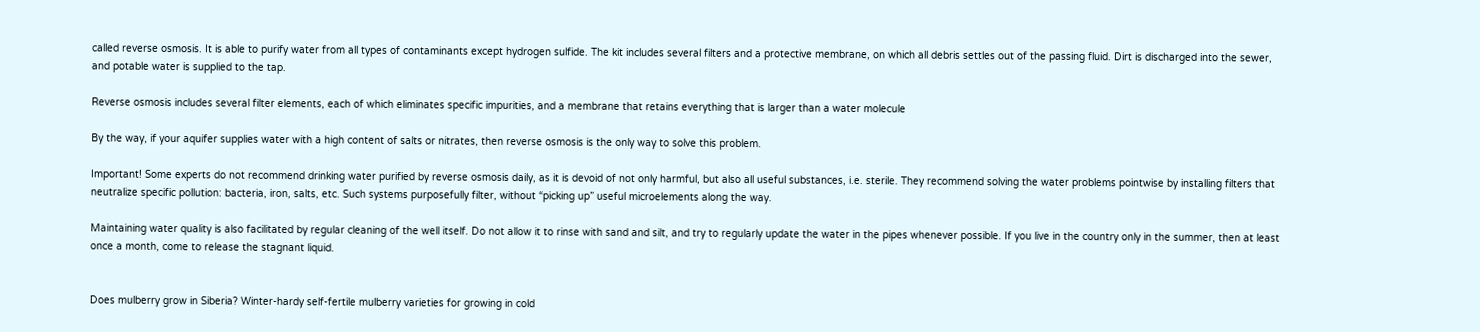called reverse osmosis. It is able to purify water from all types of contaminants except hydrogen sulfide. The kit includes several filters and a protective membrane, on which all debris settles out of the passing fluid. Dirt is discharged into the sewer, and potable water is supplied to the tap.

Reverse osmosis includes several filter elements, each of which eliminates specific impurities, and a membrane that retains everything that is larger than a water molecule

By the way, if your aquifer supplies water with a high content of salts or nitrates, then reverse osmosis is the only way to solve this problem.

Important! Some experts do not recommend drinking water purified by reverse osmosis daily, as it is devoid of not only harmful, but also all useful substances, i.e. sterile. They recommend solving the water problems pointwise by installing filters that neutralize specific pollution: bacteria, iron, salts, etc. Such systems purposefully filter, without “picking up” useful microelements along the way.

Maintaining water quality is also facilitated by regular cleaning of the well itself. Do not allow it to rinse with sand and silt, and try to regularly update the water in the pipes whenever possible. If you live in the country only in the summer, then at least once a month, come to release the stagnant liquid.


Does mulberry grow in Siberia? Winter-hardy self-fertile mulberry varieties for growing in cold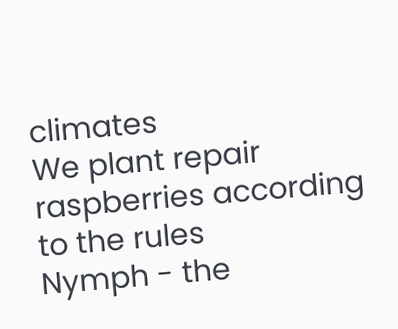climates
We plant repair raspberries according to the rules
Nymph - the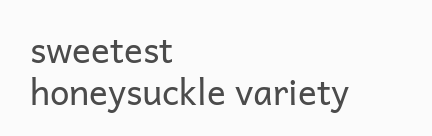sweetest honeysuckle variety